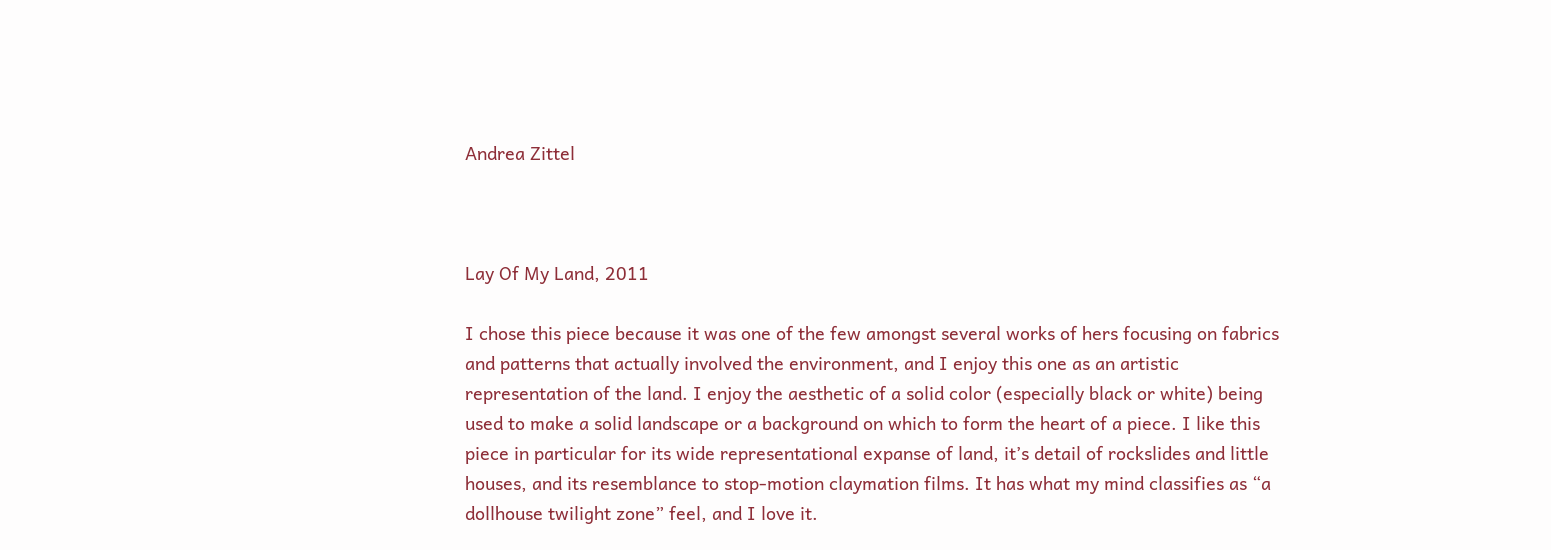Andrea Zittel



Lay Of My Land, 2011

I chose this piece because it was one of the few amongst several works of hers focusing on fabrics and patterns that actually involved the environment, and I enjoy this one as an artistic representation of the land. I enjoy the aesthetic of a solid color (especially black or white) being used to make a solid landscape or a background on which to form the heart of a piece. I like this piece in particular for its wide representational expanse of land, it’s detail of rockslides and little houses, and its resemblance to stop-motion claymation films. It has what my mind classifies as “a dollhouse twilight zone” feel, and I love it.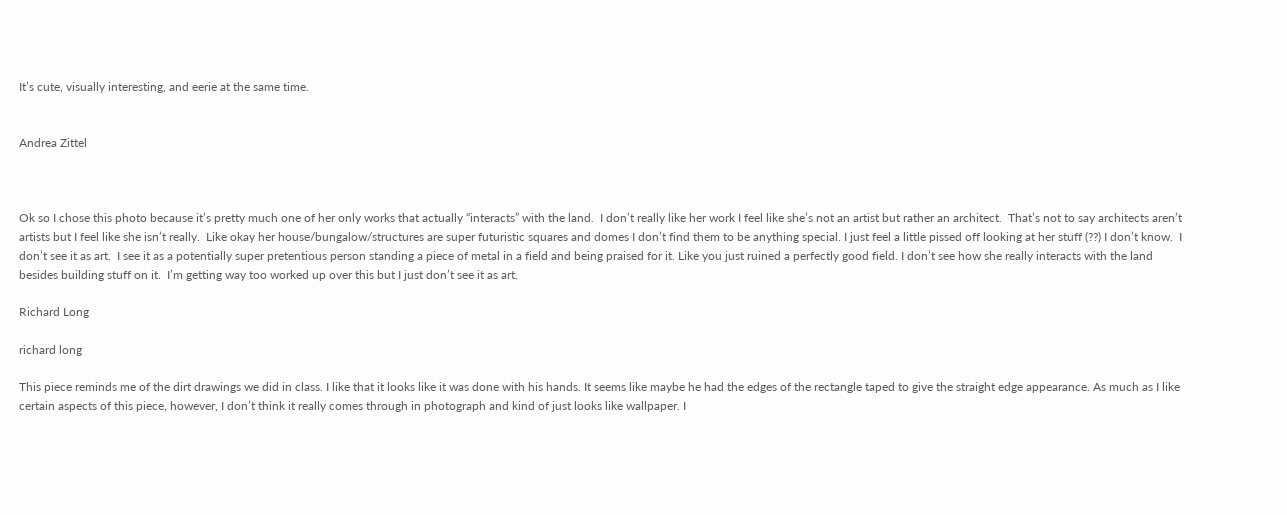It’s cute, visually interesting, and eerie at the same time.


Andrea Zittel



Ok so I chose this photo because it’s pretty much one of her only works that actually “interacts” with the land.  I don’t really like her work I feel like she’s not an artist but rather an architect.  That’s not to say architects aren’t artists but I feel like she isn’t really.  Like okay her house/bungalow/structures are super futuristic squares and domes I don’t find them to be anything special. I just feel a little pissed off looking at her stuff (??) I don’t know.  I don’t see it as art.  I see it as a potentially super pretentious person standing a piece of metal in a field and being praised for it. Like you just ruined a perfectly good field. I don’t see how she really interacts with the land besides building stuff on it.  I’m getting way too worked up over this but I just don’t see it as art.

Richard Long

richard long

This piece reminds me of the dirt drawings we did in class. I like that it looks like it was done with his hands. It seems like maybe he had the edges of the rectangle taped to give the straight edge appearance. As much as I like certain aspects of this piece, however, I don’t think it really comes through in photograph and kind of just looks like wallpaper. I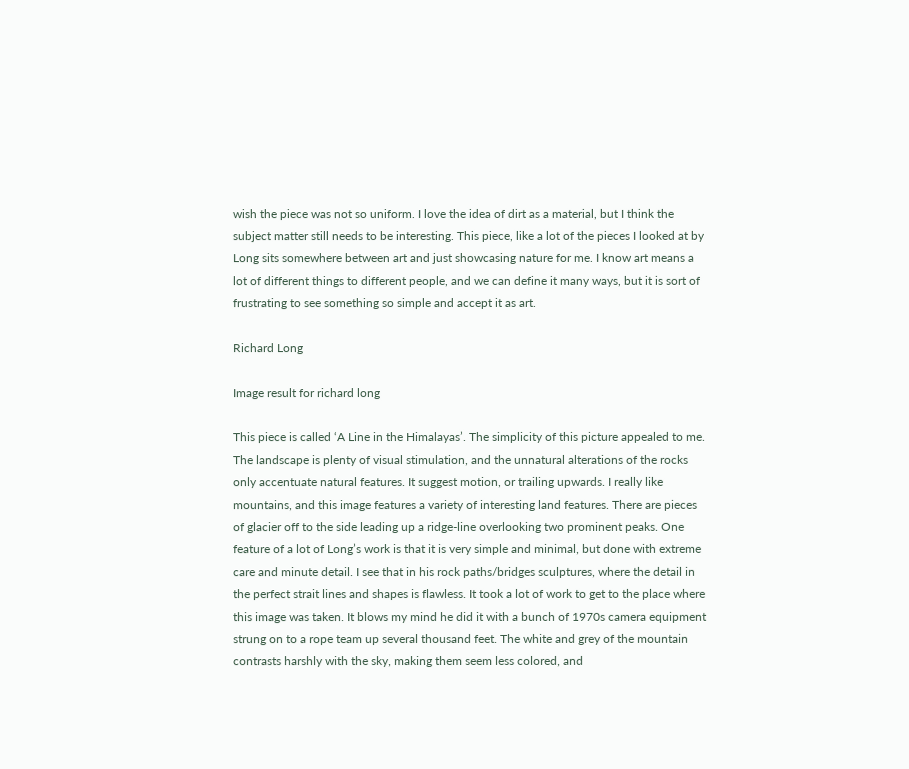wish the piece was not so uniform. I love the idea of dirt as a material, but I think the subject matter still needs to be interesting. This piece, like a lot of the pieces I looked at by Long sits somewhere between art and just showcasing nature for me. I know art means a lot of different things to different people, and we can define it many ways, but it is sort of frustrating to see something so simple and accept it as art.

Richard Long

Image result for richard long

This piece is called ‘A Line in the Himalayas’. The simplicity of this picture appealed to me. The landscape is plenty of visual stimulation, and the unnatural alterations of the rocks only accentuate natural features. It suggest motion, or trailing upwards. I really like mountains, and this image features a variety of interesting land features. There are pieces of glacier off to the side leading up a ridge-line overlooking two prominent peaks. One feature of a lot of Long’s work is that it is very simple and minimal, but done with extreme care and minute detail. I see that in his rock paths/bridges sculptures, where the detail in the perfect strait lines and shapes is flawless. It took a lot of work to get to the place where this image was taken. It blows my mind he did it with a bunch of 1970s camera equipment strung on to a rope team up several thousand feet. The white and grey of the mountain contrasts harshly with the sky, making them seem less colored, and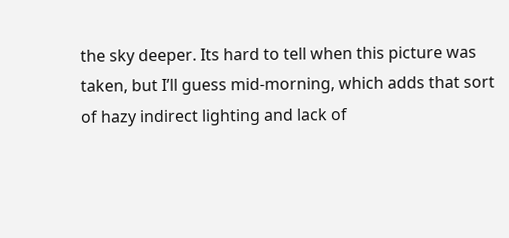the sky deeper. Its hard to tell when this picture was taken, but I’ll guess mid-morning, which adds that sort of hazy indirect lighting and lack of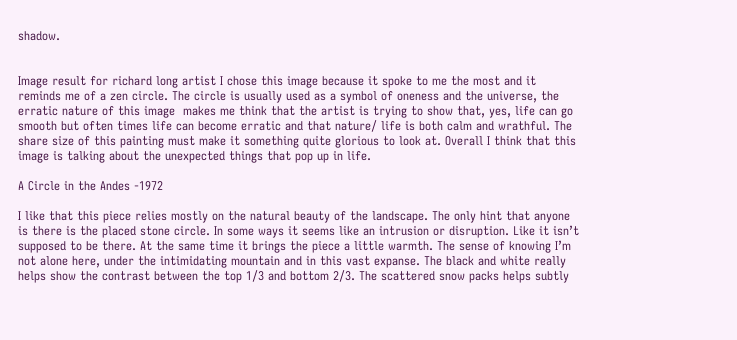shadow.


Image result for richard long artist I chose this image because it spoke to me the most and it reminds me of a zen circle. The circle is usually used as a symbol of oneness and the universe, the erratic nature of this image  makes me think that the artist is trying to show that, yes, life can go smooth but often times life can become erratic and that nature/ life is both calm and wrathful. The share size of this painting must make it something quite glorious to look at. Overall I think that this image is talking about the unexpected things that pop up in life.

A Circle in the Andes -1972

I like that this piece relies mostly on the natural beauty of the landscape. The only hint that anyone is there is the placed stone circle. In some ways it seems like an intrusion or disruption. Like it isn’t supposed to be there. At the same time it brings the piece a little warmth. The sense of knowing I’m not alone here, under the intimidating mountain and in this vast expanse. The black and white really helps show the contrast between the top 1/3 and bottom 2/3. The scattered snow packs helps subtly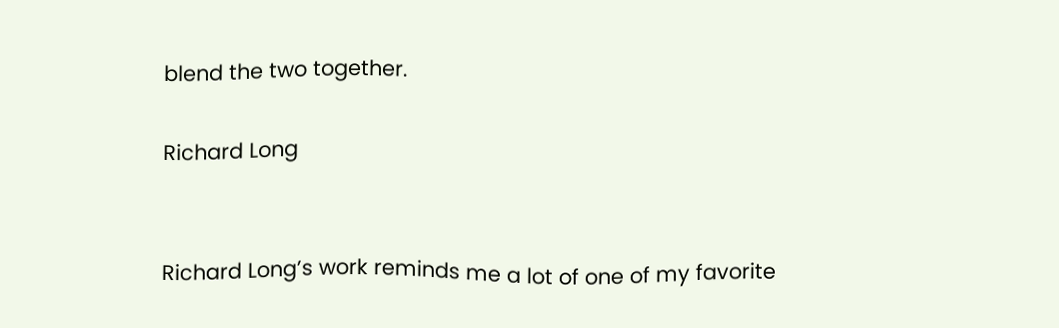blend the two together.

Richard Long


Richard Long’s work reminds me a lot of one of my favorite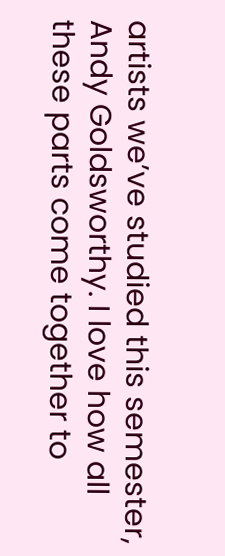artists we’ve studied this semester, Andy Goldsworthy. I love how all these parts come together to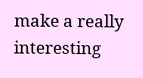make a really interesting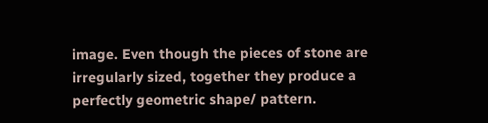image. Even though the pieces of stone are irregularly sized, together they produce a perfectly geometric shape/ pattern.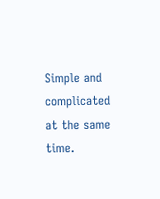Simple and complicated at the same time.